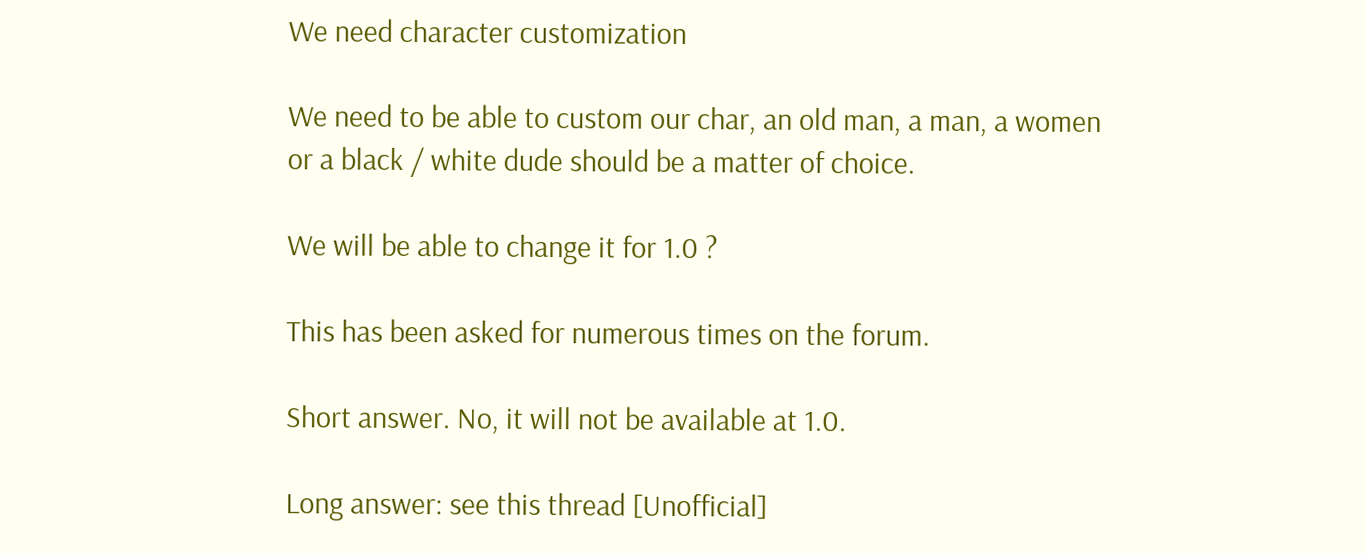We need character customization

We need to be able to custom our char, an old man, a man, a women or a black / white dude should be a matter of choice.

We will be able to change it for 1.0 ?

This has been asked for numerous times on the forum.

Short answer. No, it will not be available at 1.0.

Long answer: see this thread [Unofficial]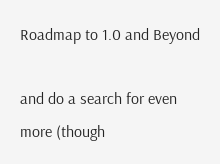Roadmap to 1.0 and Beyond

and do a search for even more (though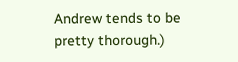Andrew tends to be pretty thorough.)